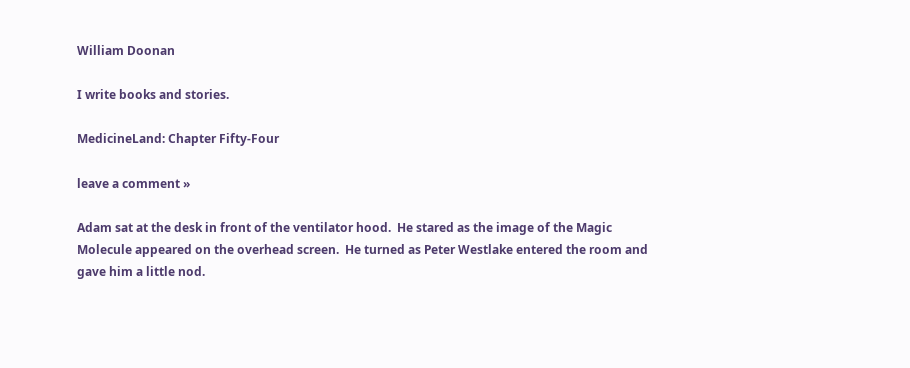William Doonan

I write books and stories.

MedicineLand: Chapter Fifty-Four

leave a comment »

Adam sat at the desk in front of the ventilator hood.  He stared as the image of the Magic Molecule appeared on the overhead screen.  He turned as Peter Westlake entered the room and gave him a little nod.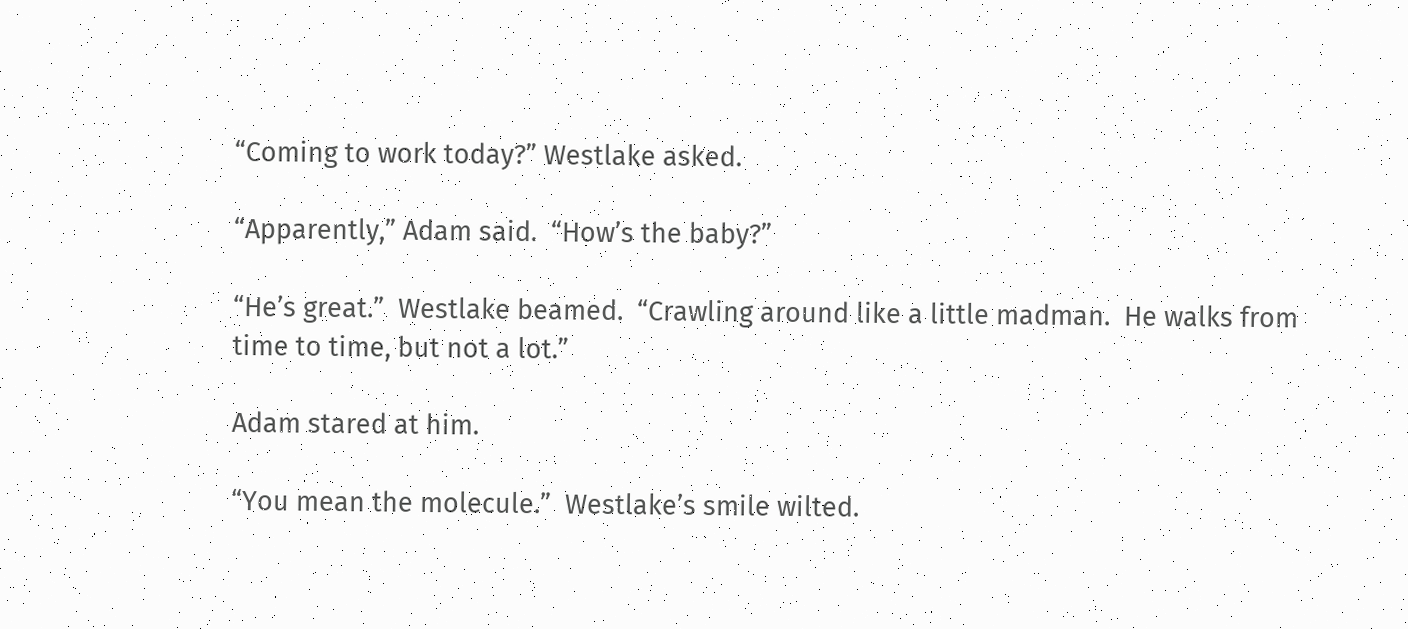“Coming to work today?” Westlake asked.

“Apparently,” Adam said.  “How’s the baby?”

“He’s great.”  Westlake beamed.  “Crawling around like a little madman.  He walks from time to time, but not a lot.”

Adam stared at him.

“You mean the molecule.”  Westlake’s smile wilted.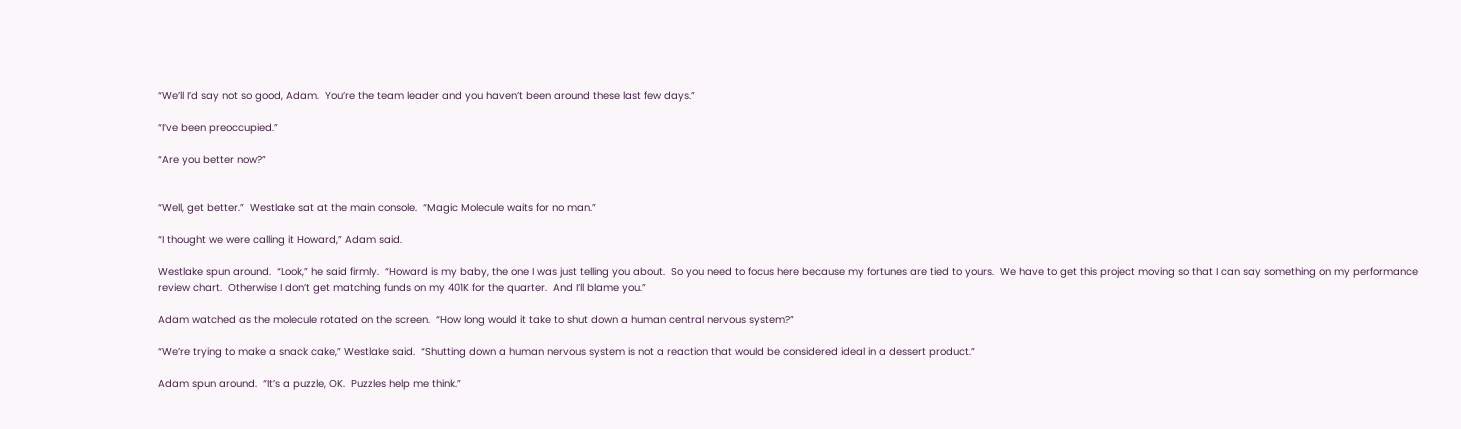“We’ll I’d say not so good, Adam.  You’re the team leader and you haven’t been around these last few days.”

“I’ve been preoccupied.”

“Are you better now?”


“Well, get better.”  Westlake sat at the main console.  “Magic Molecule waits for no man.”

“I thought we were calling it Howard,” Adam said.

Westlake spun around.  “Look,” he said firmly.  “Howard is my baby, the one I was just telling you about.  So you need to focus here because my fortunes are tied to yours.  We have to get this project moving so that I can say something on my performance review chart.  Otherwise I don’t get matching funds on my 401K for the quarter.  And I’ll blame you.”

Adam watched as the molecule rotated on the screen.  “How long would it take to shut down a human central nervous system?”

“We’re trying to make a snack cake,” Westlake said.  “Shutting down a human nervous system is not a reaction that would be considered ideal in a dessert product.”

Adam spun around.  “It’s a puzzle, OK.  Puzzles help me think.”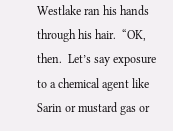Westlake ran his hands through his hair.  “OK, then.  Let’s say exposure to a chemical agent like Sarin or mustard gas or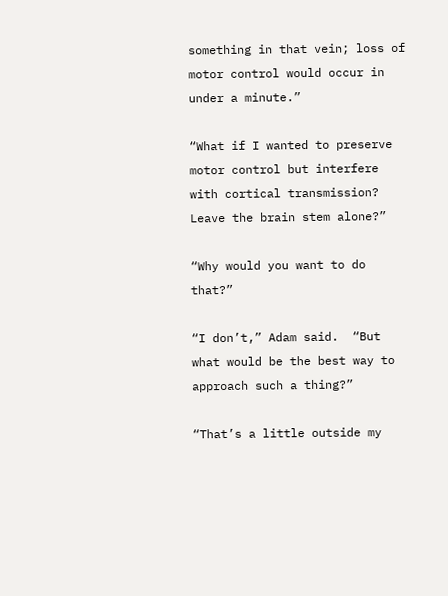something in that vein; loss of motor control would occur in under a minute.”

“What if I wanted to preserve motor control but interfere with cortical transmission?  Leave the brain stem alone?”

“Why would you want to do that?”

“I don’t,” Adam said.  “But what would be the best way to approach such a thing?”

“That’s a little outside my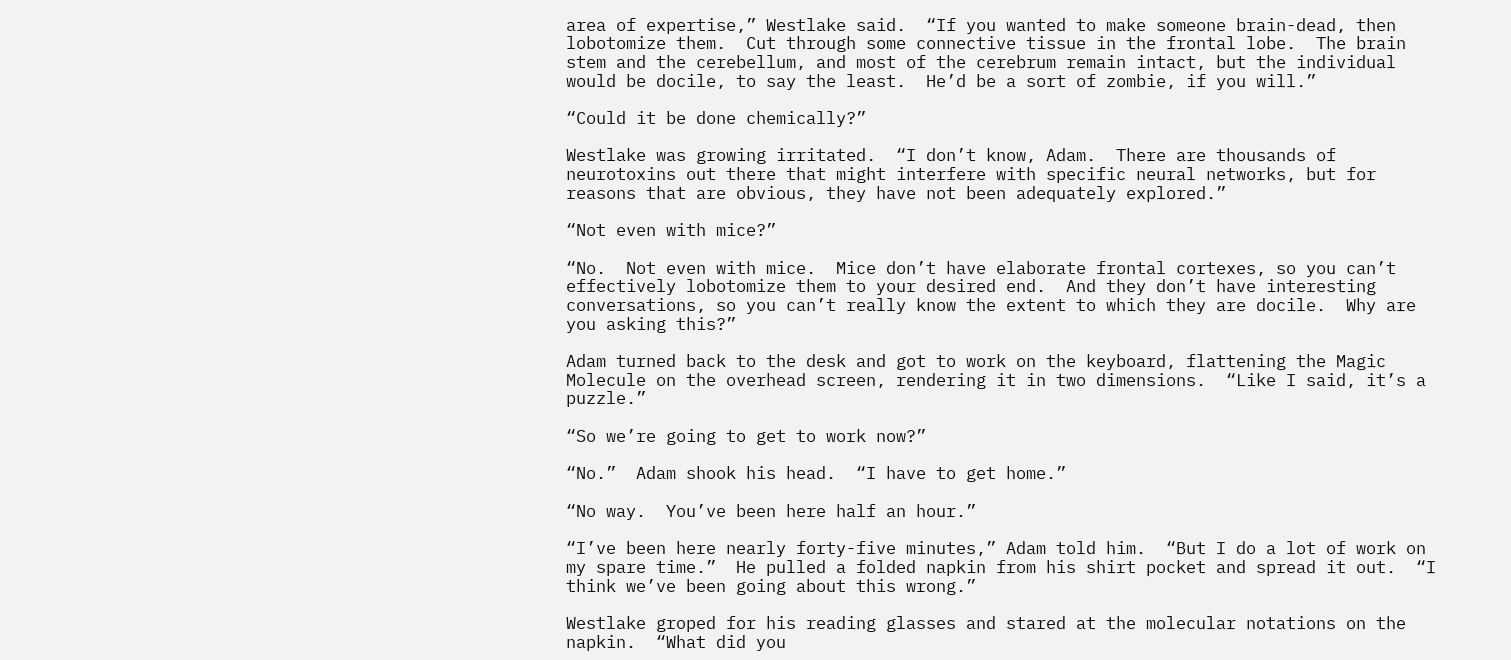area of expertise,” Westlake said.  “If you wanted to make someone brain-dead, then lobotomize them.  Cut through some connective tissue in the frontal lobe.  The brain stem and the cerebellum, and most of the cerebrum remain intact, but the individual would be docile, to say the least.  He’d be a sort of zombie, if you will.”

“Could it be done chemically?”

Westlake was growing irritated.  “I don’t know, Adam.  There are thousands of neurotoxins out there that might interfere with specific neural networks, but for reasons that are obvious, they have not been adequately explored.”

“Not even with mice?”

“No.  Not even with mice.  Mice don’t have elaborate frontal cortexes, so you can’t effectively lobotomize them to your desired end.  And they don’t have interesting conversations, so you can’t really know the extent to which they are docile.  Why are you asking this?”

Adam turned back to the desk and got to work on the keyboard, flattening the Magic Molecule on the overhead screen, rendering it in two dimensions.  “Like I said, it’s a puzzle.”

“So we’re going to get to work now?”

“No.”  Adam shook his head.  “I have to get home.”

“No way.  You’ve been here half an hour.”

“I’ve been here nearly forty-five minutes,” Adam told him.  “But I do a lot of work on my spare time.”  He pulled a folded napkin from his shirt pocket and spread it out.  “I think we’ve been going about this wrong.”

Westlake groped for his reading glasses and stared at the molecular notations on the napkin.  “What did you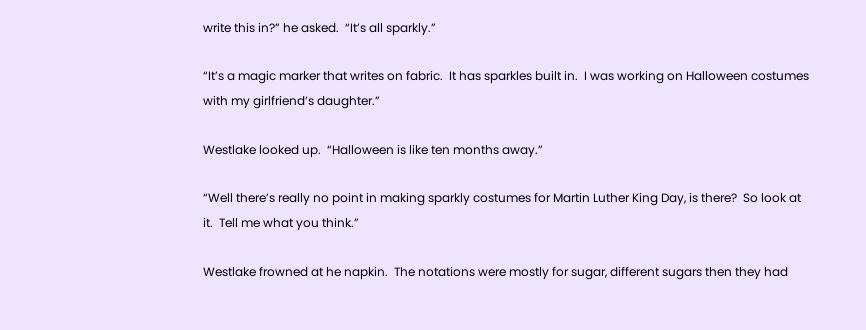write this in?” he asked.  “It’s all sparkly.”

“It’s a magic marker that writes on fabric.  It has sparkles built in.  I was working on Halloween costumes with my girlfriend’s daughter.”

Westlake looked up.  “Halloween is like ten months away.”

“Well there’s really no point in making sparkly costumes for Martin Luther King Day, is there?  So look at it.  Tell me what you think.”

Westlake frowned at he napkin.  The notations were mostly for sugar, different sugars then they had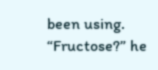been using.  “Fructose?” he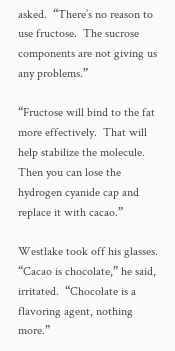asked.  “There’s no reason to use fructose.  The sucrose components are not giving us any problems.”

“Fructose will bind to the fat more effectively.  That will help stabilize the molecule.  Then you can lose the hydrogen cyanide cap and replace it with cacao.”

Westlake took off his glasses.  “Cacao is chocolate,” he said, irritated.  “Chocolate is a flavoring agent, nothing more.”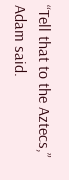“Tell that to the Aztecs,” Adam said.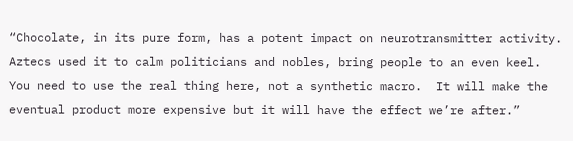“Chocolate, in its pure form, has a potent impact on neurotransmitter activity.  Aztecs used it to calm politicians and nobles, bring people to an even keel.  You need to use the real thing here, not a synthetic macro.  It will make the eventual product more expensive but it will have the effect we’re after.”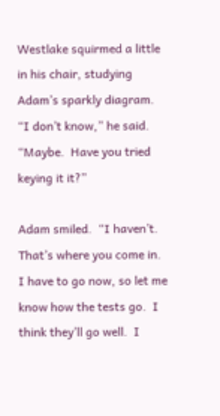Westlake squirmed a little in his chair, studying Adam’s sparkly diagram.  “I don’t know,” he said.  “Maybe.  Have you tried keying it it?”

Adam smiled.  “I haven’t.  That’s where you come in.  I have to go now, so let me know how the tests go.  I think they’ll go well.  I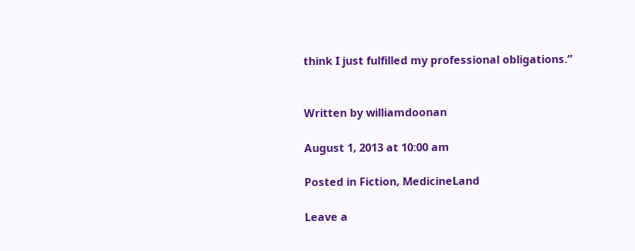think I just fulfilled my professional obligations.”


Written by williamdoonan

August 1, 2013 at 10:00 am

Posted in Fiction, MedicineLand

Leave a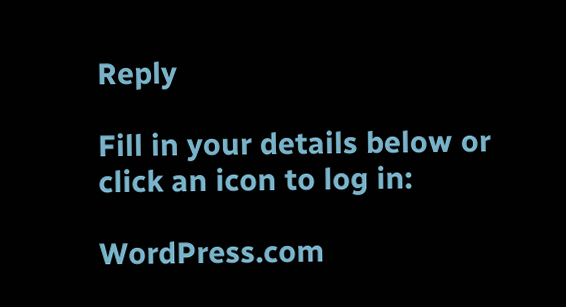Reply

Fill in your details below or click an icon to log in:

WordPress.com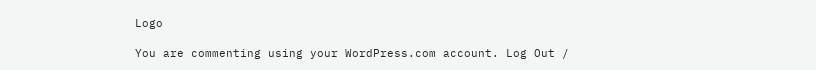Logo

You are commenting using your WordPress.com account. Log Out /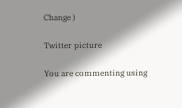Change )

Twitter picture

You are commenting using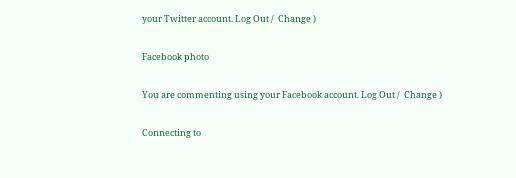your Twitter account. Log Out /  Change )

Facebook photo

You are commenting using your Facebook account. Log Out /  Change )

Connecting to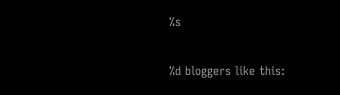%s

%d bloggers like this: